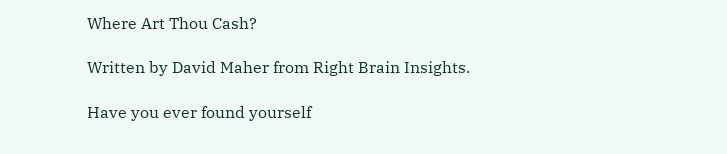Where Art Thou Cash?

Written by David Maher from Right Brain Insights.

Have you ever found yourself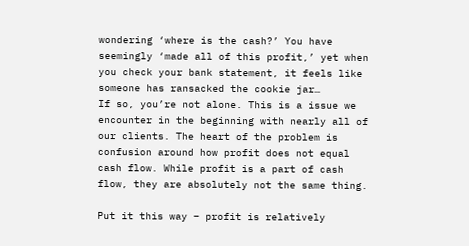wondering ‘where is the cash?’ You have seemingly ‘made all of this profit,’ yet when you check your bank statement, it feels like someone has ransacked the cookie jar…
If so, you’re not alone. This is a issue we encounter in the beginning with nearly all of our clients. The heart of the problem is confusion around how profit does not equal cash flow. While profit is a part of cash flow, they are absolutely not the same thing.

Put it this way – profit is relatively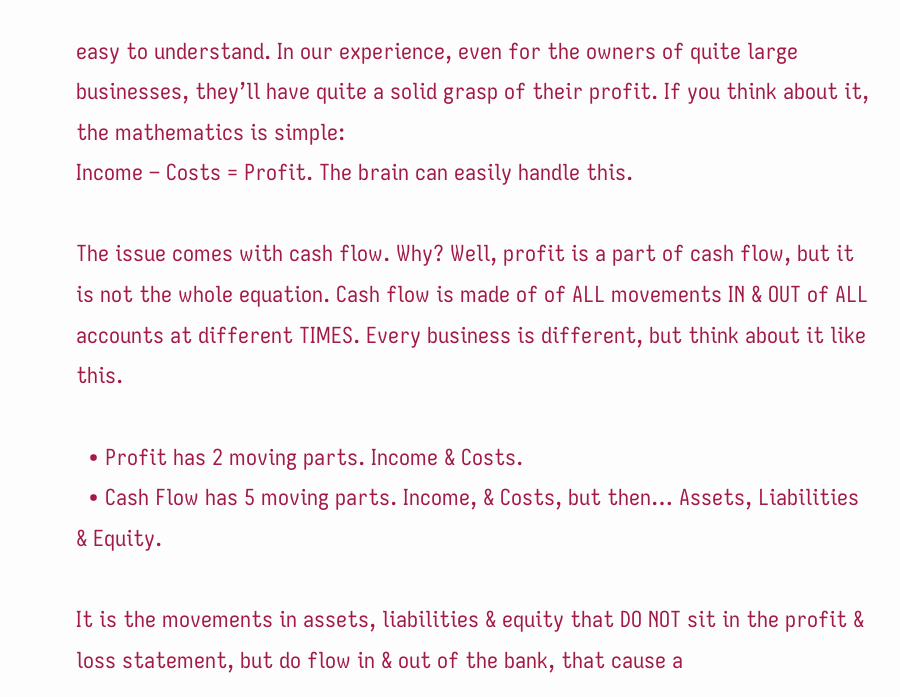easy to understand. In our experience, even for the owners of quite large businesses, they’ll have quite a solid grasp of their profit. If you think about it, the mathematics is simple:
Income – Costs = Profit. The brain can easily handle this.

The issue comes with cash flow. Why? Well, profit is a part of cash flow, but it is not the whole equation. Cash flow is made of of ALL movements IN & OUT of ALL accounts at different TIMES. Every business is different, but think about it like this.

  • Profit has 2 moving parts. Income & Costs.
  • Cash Flow has 5 moving parts. Income, & Costs, but then… Assets, Liabilities & Equity.

It is the movements in assets, liabilities & equity that DO NOT sit in the profit & loss statement, but do flow in & out of the bank, that cause a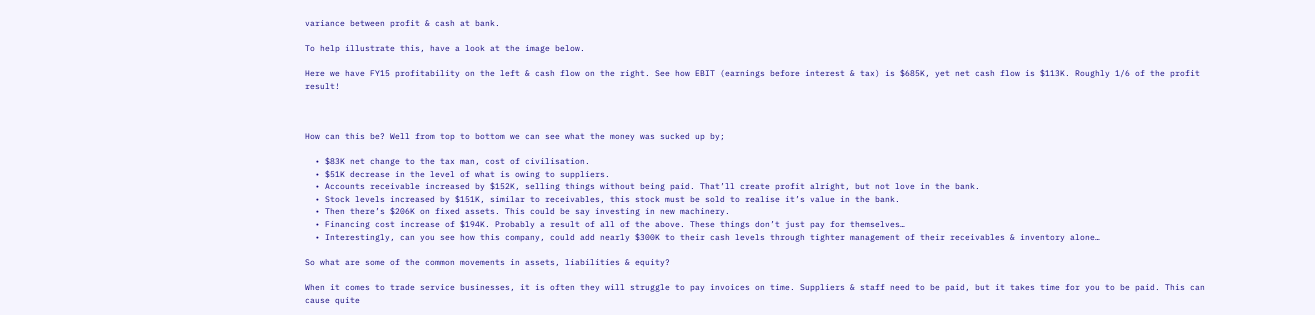variance between profit & cash at bank.

To help illustrate this, have a look at the image below.

Here we have FY15 profitability on the left & cash flow on the right. See how EBIT (earnings before interest & tax) is $685K, yet net cash flow is $113K. Roughly 1/6 of the profit result!



How can this be? Well from top to bottom we can see what the money was sucked up by;

  • $83K net change to the tax man, cost of civilisation.
  • $51K decrease in the level of what is owing to suppliers.
  • Accounts receivable increased by $152K, selling things without being paid. That’ll create profit alright, but not love in the bank.
  • Stock levels increased by $151K, similar to receivables, this stock must be sold to realise it’s value in the bank.
  • Then there’s $206K on fixed assets. This could be say investing in new machinery.
  • Financing cost increase of $194K. Probably a result of all of the above. These things don’t just pay for themselves…
  • Interestingly, can you see how this company, could add nearly $300K to their cash levels through tighter management of their receivables & inventory alone…

So what are some of the common movements in assets, liabilities & equity?

When it comes to trade service businesses, it is often they will struggle to pay invoices on time. Suppliers & staff need to be paid, but it takes time for you to be paid. This can cause quite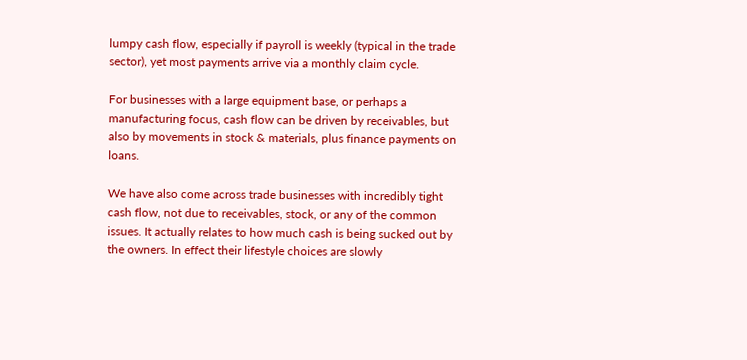lumpy cash flow, especially if payroll is weekly (typical in the trade sector), yet most payments arrive via a monthly claim cycle.

For businesses with a large equipment base, or perhaps a manufacturing focus, cash flow can be driven by receivables, but also by movements in stock & materials, plus finance payments on loans.

We have also come across trade businesses with incredibly tight cash flow, not due to receivables, stock, or any of the common issues. It actually relates to how much cash is being sucked out by the owners. In effect their lifestyle choices are slowly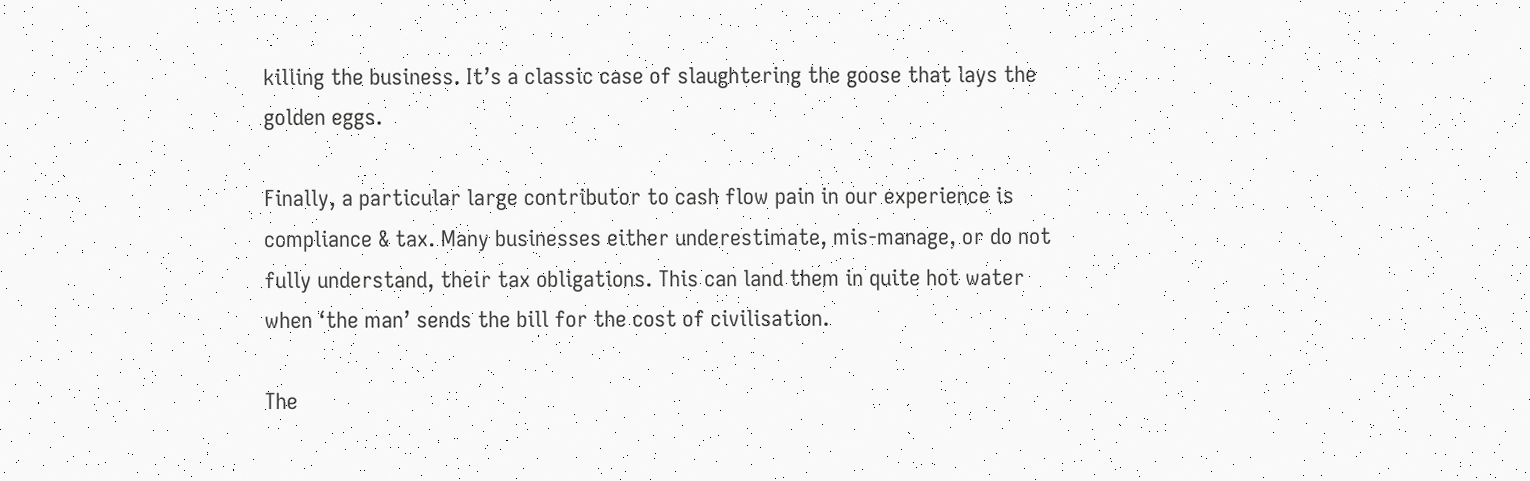killing the business. It’s a classic case of slaughtering the goose that lays the golden eggs.

Finally, a particular large contributor to cash flow pain in our experience is compliance & tax. Many businesses either underestimate, mis-manage, or do not fully understand, their tax obligations. This can land them in quite hot water when ‘the man’ sends the bill for the cost of civilisation.

The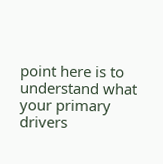point here is to understand what your primary drivers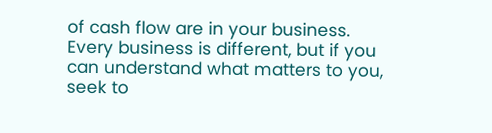of cash flow are in your business. Every business is different, but if you can understand what matters to you, seek to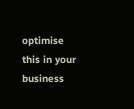optimise this in your business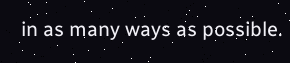in as many ways as possible.